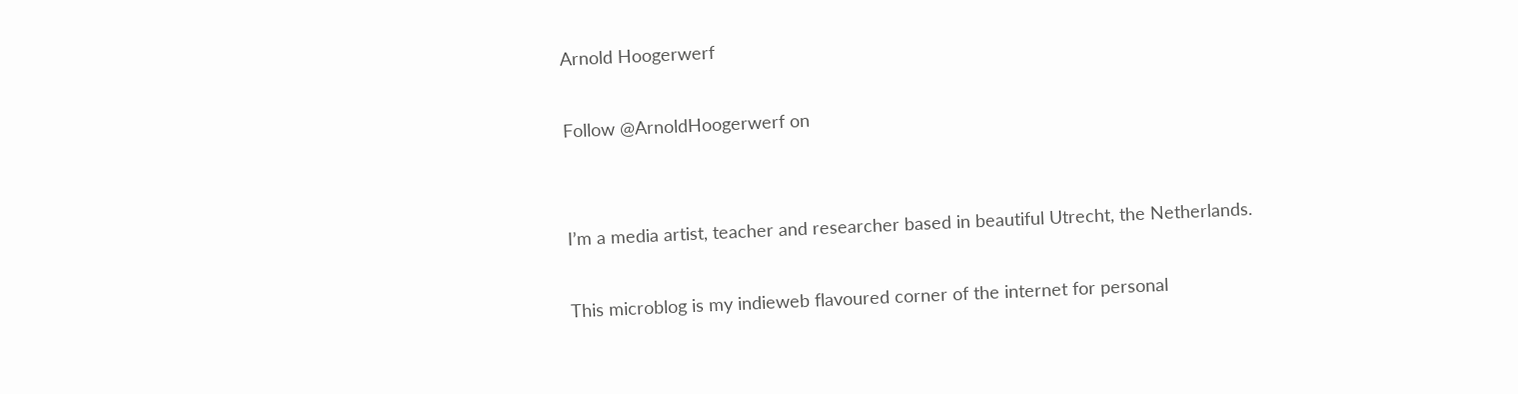Arnold Hoogerwerf

Follow @ArnoldHoogerwerf on


I’m a media artist, teacher and researcher based in beautiful Utrecht, the Netherlands.

This microblog is my indieweb flavoured corner of the internet for personal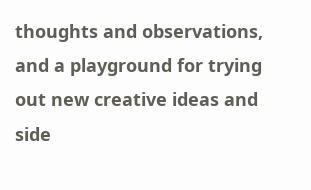thoughts and observations, and a playground for trying out new creative ideas and side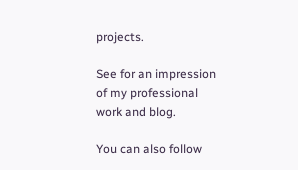projects.

See for an impression of my professional work and blog.

You can also follow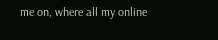me on, where all my online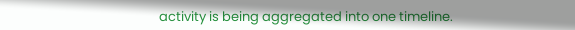activity is being aggregated into one timeline.